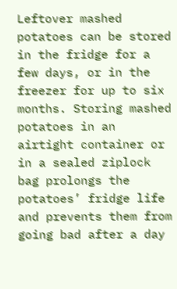Leftover mashed potatoes can be stored in the fridge for a few days, or in the freezer for up to six months. Storing mashed potatoes in an airtight container or in a sealed ziplock bag prolongs the potatoes’ fridge life and prevents them from going bad after a day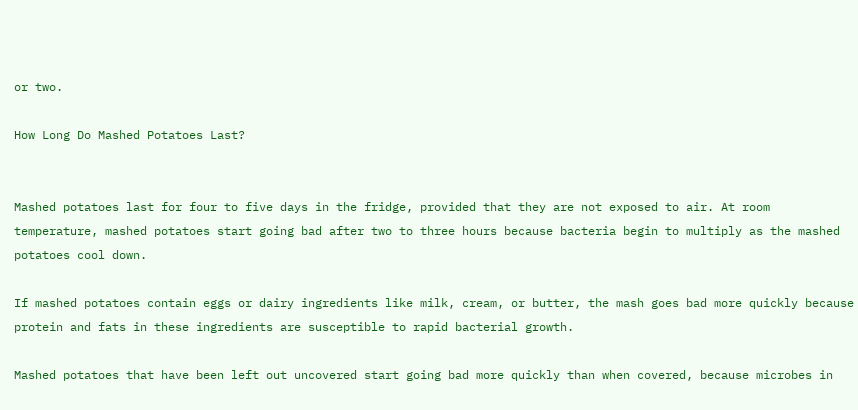or two.

How Long Do Mashed Potatoes Last?


Mashed potatoes last for four to five days in the fridge, provided that they are not exposed to air. At room temperature, mashed potatoes start going bad after two to three hours because bacteria begin to multiply as the mashed potatoes cool down.

If mashed potatoes contain eggs or dairy ingredients like milk, cream, or butter, the mash goes bad more quickly because protein and fats in these ingredients are susceptible to rapid bacterial growth.

Mashed potatoes that have been left out uncovered start going bad more quickly than when covered, because microbes in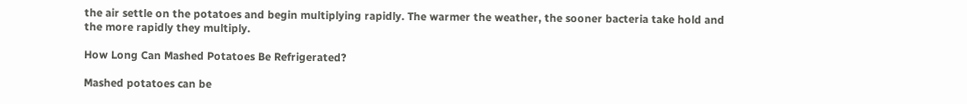the air settle on the potatoes and begin multiplying rapidly. The warmer the weather, the sooner bacteria take hold and the more rapidly they multiply.

How Long Can Mashed Potatoes Be Refrigerated?

Mashed potatoes can be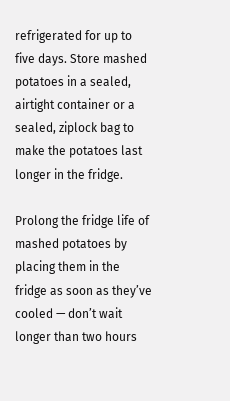refrigerated for up to five days. Store mashed potatoes in a sealed, airtight container or a sealed, ziplock bag to make the potatoes last longer in the fridge.

Prolong the fridge life of mashed potatoes by placing them in the fridge as soon as they’ve cooled — don’t wait longer than two hours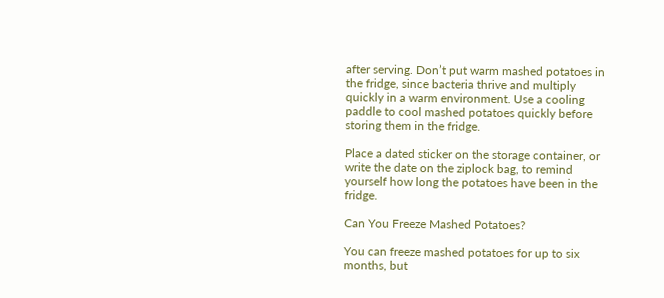after serving. Don’t put warm mashed potatoes in the fridge, since bacteria thrive and multiply quickly in a warm environment. Use a cooling paddle to cool mashed potatoes quickly before storing them in the fridge.

Place a dated sticker on the storage container, or write the date on the ziplock bag, to remind yourself how long the potatoes have been in the fridge.

Can You Freeze Mashed Potatoes?

You can freeze mashed potatoes for up to six months, but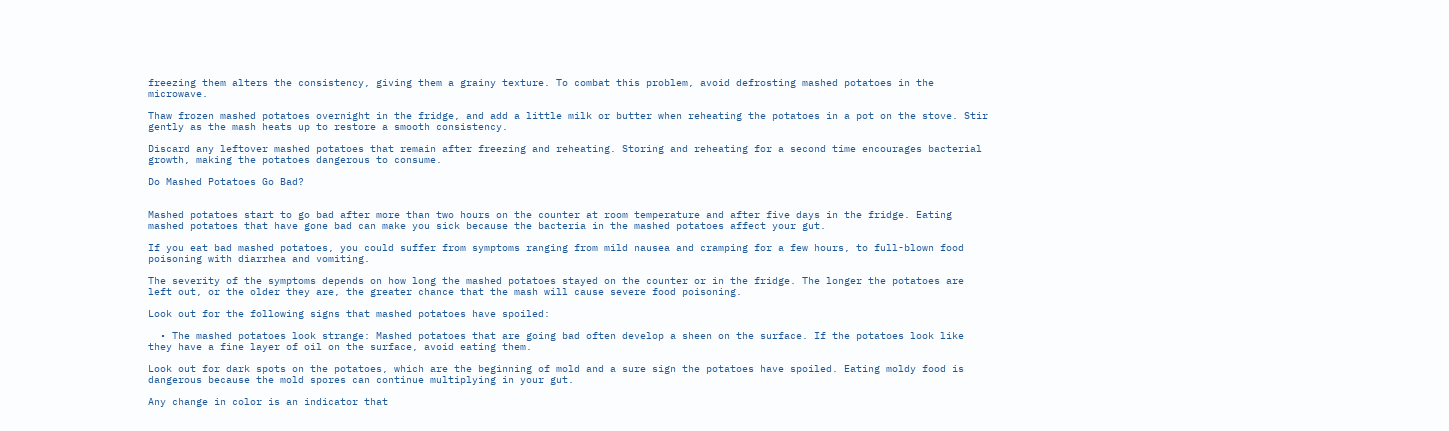freezing them alters the consistency, giving them a grainy texture. To combat this problem, avoid defrosting mashed potatoes in the microwave.

Thaw frozen mashed potatoes overnight in the fridge, and add a little milk or butter when reheating the potatoes in a pot on the stove. Stir gently as the mash heats up to restore a smooth consistency.

Discard any leftover mashed potatoes that remain after freezing and reheating. Storing and reheating for a second time encourages bacterial growth, making the potatoes dangerous to consume.

Do Mashed Potatoes Go Bad?


Mashed potatoes start to go bad after more than two hours on the counter at room temperature and after five days in the fridge. Eating mashed potatoes that have gone bad can make you sick because the bacteria in the mashed potatoes affect your gut.

If you eat bad mashed potatoes, you could suffer from symptoms ranging from mild nausea and cramping for a few hours, to full-blown food poisoning with diarrhea and vomiting.

The severity of the symptoms depends on how long the mashed potatoes stayed on the counter or in the fridge. The longer the potatoes are left out, or the older they are, the greater chance that the mash will cause severe food poisoning.

Look out for the following signs that mashed potatoes have spoiled:

  • The mashed potatoes look strange: Mashed potatoes that are going bad often develop a sheen on the surface. If the potatoes look like they have a fine layer of oil on the surface, avoid eating them.

Look out for dark spots on the potatoes, which are the beginning of mold and a sure sign the potatoes have spoiled. Eating moldy food is dangerous because the mold spores can continue multiplying in your gut.

Any change in color is an indicator that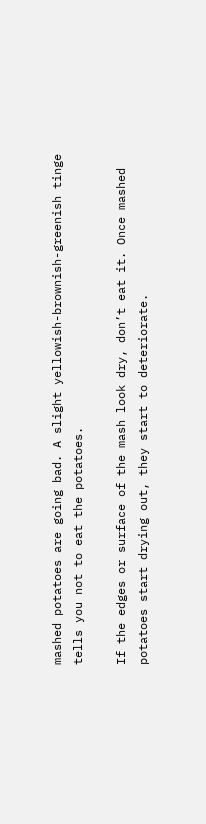mashed potatoes are going bad. A slight yellowish-brownish-greenish tinge tells you not to eat the potatoes.

If the edges or surface of the mash look dry, don’t eat it. Once mashed potatoes start drying out, they start to deteriorate.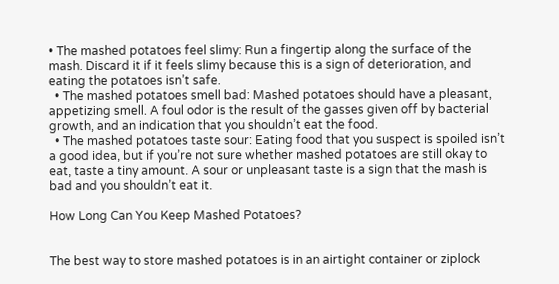• The mashed potatoes feel slimy: Run a fingertip along the surface of the mash. Discard it if it feels slimy because this is a sign of deterioration, and eating the potatoes isn’t safe.
  • The mashed potatoes smell bad: Mashed potatoes should have a pleasant, appetizing smell. A foul odor is the result of the gasses given off by bacterial growth, and an indication that you shouldn’t eat the food.
  • The mashed potatoes taste sour: Eating food that you suspect is spoiled isn’t a good idea, but if you’re not sure whether mashed potatoes are still okay to eat, taste a tiny amount. A sour or unpleasant taste is a sign that the mash is bad and you shouldn’t eat it.

How Long Can You Keep Mashed Potatoes?


The best way to store mashed potatoes is in an airtight container or ziplock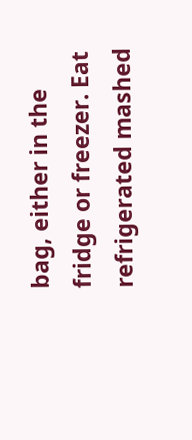bag, either in the fridge or freezer. Eat refrigerated mashed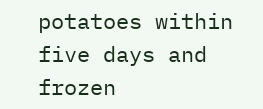potatoes within five days and frozen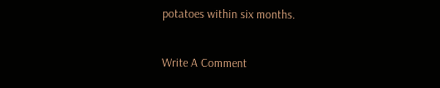potatoes within six months.


Write A Comment